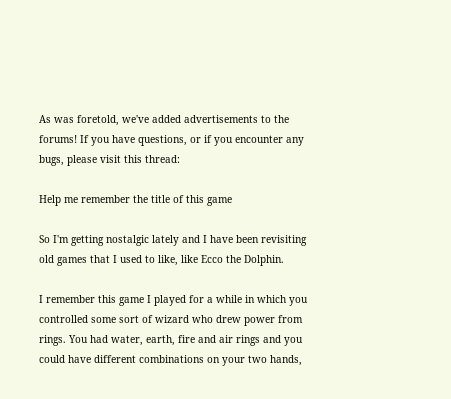As was foretold, we've added advertisements to the forums! If you have questions, or if you encounter any bugs, please visit this thread:

Help me remember the title of this game

So I'm getting nostalgic lately and I have been revisiting old games that I used to like, like Ecco the Dolphin.

I remember this game I played for a while in which you controlled some sort of wizard who drew power from rings. You had water, earth, fire and air rings and you could have different combinations on your two hands,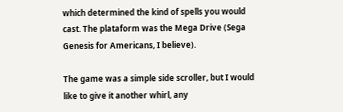which determined the kind of spells you would cast. The plataform was the Mega Drive (Sega Genesis for Americans, I believe).

The game was a simple side scroller, but I would like to give it another whirl, any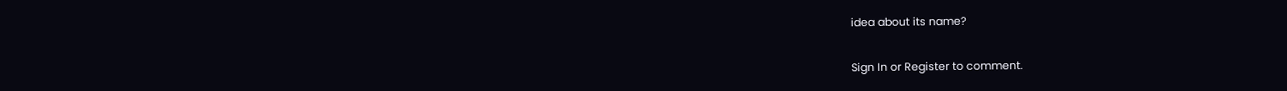idea about its name?


Sign In or Register to comment.